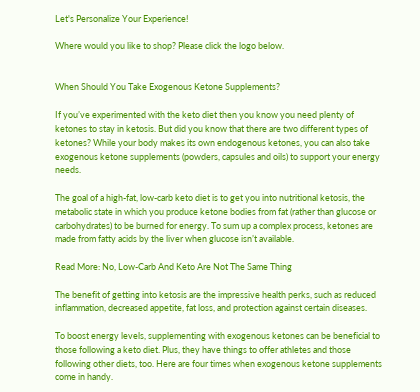Let's Personalize Your Experience!

Where would you like to shop? Please click the logo below.


When Should You Take Exogenous Ketone Supplements?

If you’ve experimented with the keto diet then you know you need plenty of ketones to stay in ketosis. But did you know that there are two different types of ketones? While your body makes its own endogenous ketones, you can also take exogenous ketone supplements (powders, capsules and oils) to support your energy needs.

The goal of a high-fat, low-carb keto diet is to get you into nutritional ketosis, the metabolic state in which you produce ketone bodies from fat (rather than glucose or carbohydrates) to be burned for energy. To sum up a complex process, ketones are made from fatty acids by the liver when glucose isn’t available.

Read More: No, Low-Carb And Keto Are Not The Same Thing

The benefit of getting into ketosis are the impressive health perks, such as reduced inflammation, decreased appetite, fat loss, and protection against certain diseases.

To boost energy levels, supplementing with exogenous ketones can be beneficial to those following a keto diet. Plus, they have things to offer athletes and those following other diets, too. Here are four times when exogenous ketone supplements come in handy.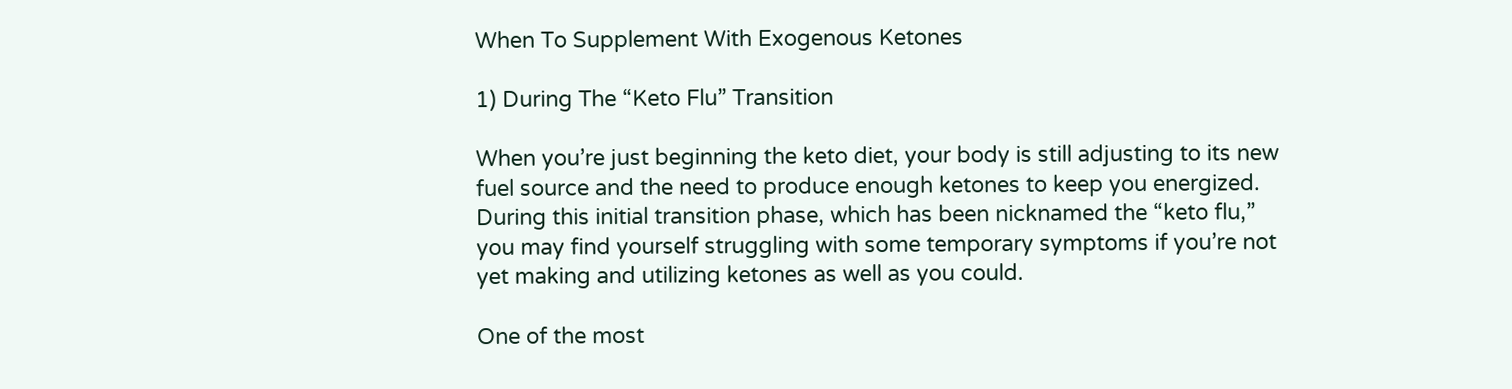When To Supplement With Exogenous Ketones

1) During The “Keto Flu” Transition

When you’re just beginning the keto diet, your body is still adjusting to its new fuel source and the need to produce enough ketones to keep you energized. During this initial transition phase, which has been nicknamed the “keto flu,” you may find yourself struggling with some temporary symptoms if you’re not yet making and utilizing ketones as well as you could.

One of the most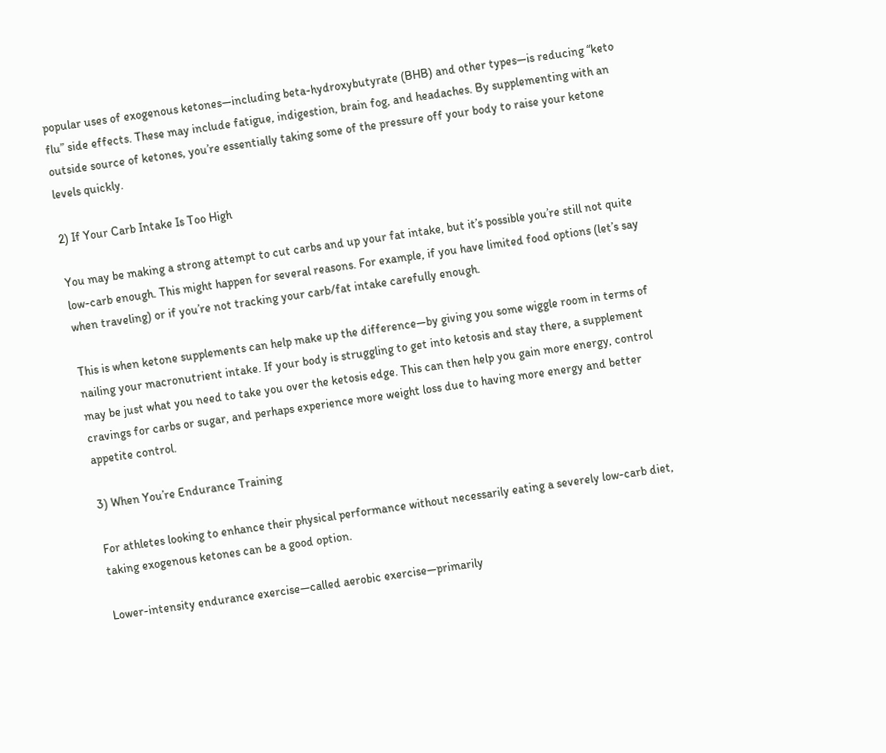popular uses of exogenous ketones—including beta-hydroxybutyrate (BHB) and other types—is reducing “keto flu” side effects. These may include fatigue, indigestion, brain fog, and headaches. By supplementing with an outside source of ketones, you’re essentially taking some of the pressure off your body to raise your ketone levels quickly.

2) If Your Carb Intake Is Too High

You may be making a strong attempt to cut carbs and up your fat intake, but it’s possible you’re still not quite low-carb enough. This might happen for several reasons. For example, if you have limited food options (let’s say when traveling) or if you’re not tracking your carb/fat intake carefully enough.

This is when ketone supplements can help make up the difference—by giving you some wiggle room in terms of nailing your macronutrient intake. If your body is struggling to get into ketosis and stay there, a supplement may be just what you need to take you over the ketosis edge. This can then help you gain more energy, control cravings for carbs or sugar, and perhaps experience more weight loss due to having more energy and better appetite control.

3) When You’re Endurance Training

For athletes looking to enhance their physical performance without necessarily eating a severely low-carb diet, taking exogenous ketones can be a good option.

Lower-intensity endurance exercise—called aerobic exercise—primarily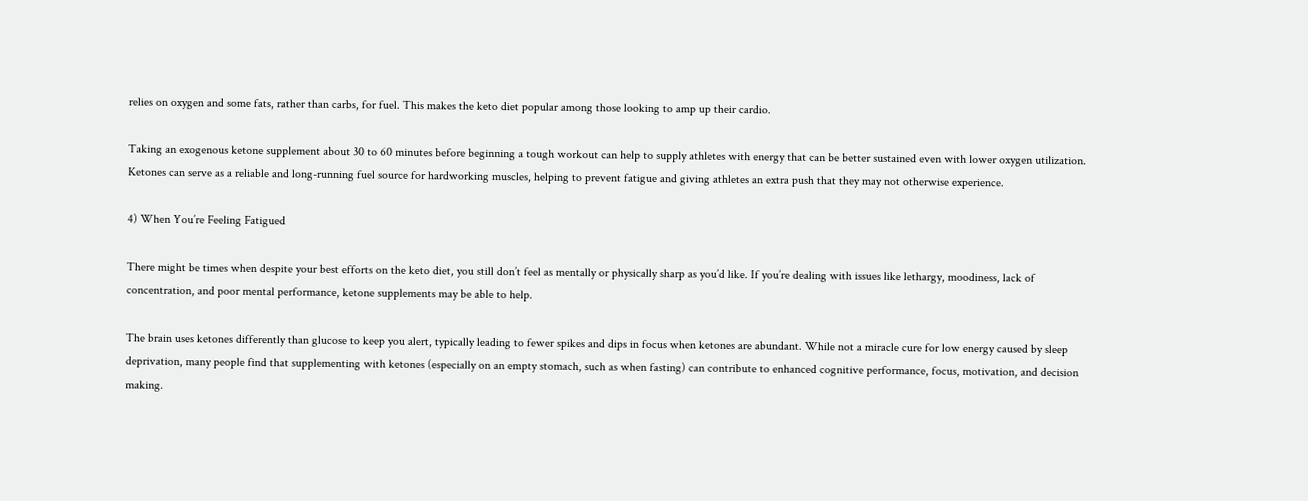relies on oxygen and some fats, rather than carbs, for fuel. This makes the keto diet popular among those looking to amp up their cardio.

Taking an exogenous ketone supplement about 30 to 60 minutes before beginning a tough workout can help to supply athletes with energy that can be better sustained even with lower oxygen utilization. Ketones can serve as a reliable and long-running fuel source for hardworking muscles, helping to prevent fatigue and giving athletes an extra push that they may not otherwise experience.

4) When You’re Feeling Fatigued

There might be times when despite your best efforts on the keto diet, you still don’t feel as mentally or physically sharp as you’d like. If you’re dealing with issues like lethargy, moodiness, lack of concentration, and poor mental performance, ketone supplements may be able to help.

The brain uses ketones differently than glucose to keep you alert, typically leading to fewer spikes and dips in focus when ketones are abundant. While not a miracle cure for low energy caused by sleep deprivation, many people find that supplementing with ketones (especially on an empty stomach, such as when fasting) can contribute to enhanced cognitive performance, focus, motivation, and decision making.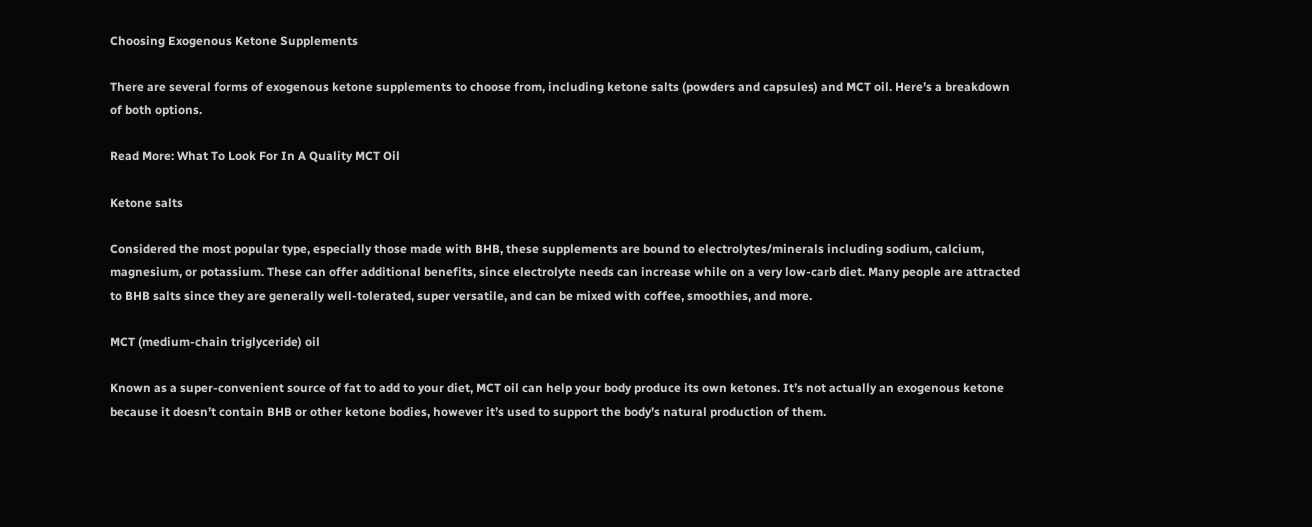Choosing Exogenous Ketone Supplements

There are several forms of exogenous ketone supplements to choose from, including ketone salts (powders and capsules) and MCT oil. Here’s a breakdown of both options.

Read More: What To Look For In A Quality MCT Oil

Ketone salts

Considered the most popular type, especially those made with BHB, these supplements are bound to electrolytes/minerals including sodium, calcium, magnesium, or potassium. These can offer additional benefits, since electrolyte needs can increase while on a very low-carb diet. Many people are attracted to BHB salts since they are generally well-tolerated, super versatile, and can be mixed with coffee, smoothies, and more.

MCT (medium-chain triglyceride) oil

Known as a super-convenient source of fat to add to your diet, MCT oil can help your body produce its own ketones. It’s not actually an exogenous ketone because it doesn’t contain BHB or other ketone bodies, however it’s used to support the body’s natural production of them.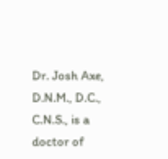Dr. Josh Axe, D.N.M., D.C., C.N.S., is a doctor of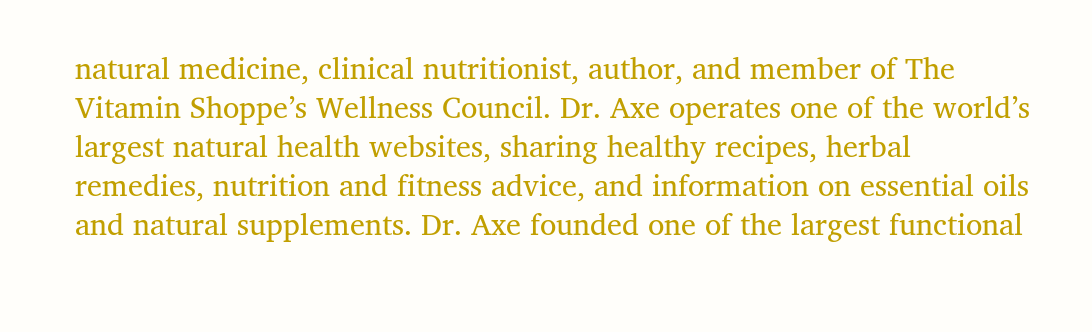natural medicine, clinical nutritionist, author, and member of The Vitamin Shoppe’s Wellness Council. Dr. Axe operates one of the world’s largest natural health websites, sharing healthy recipes, herbal remedies, nutrition and fitness advice, and information on essential oils and natural supplements. Dr. Axe founded one of the largest functional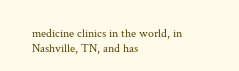medicine clinics in the world, in Nashville, TN, and has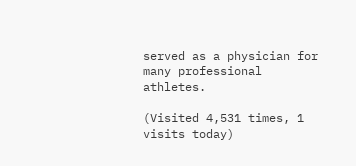served as a physician for many professional athletes.

(Visited 4,531 times, 1 visits today)